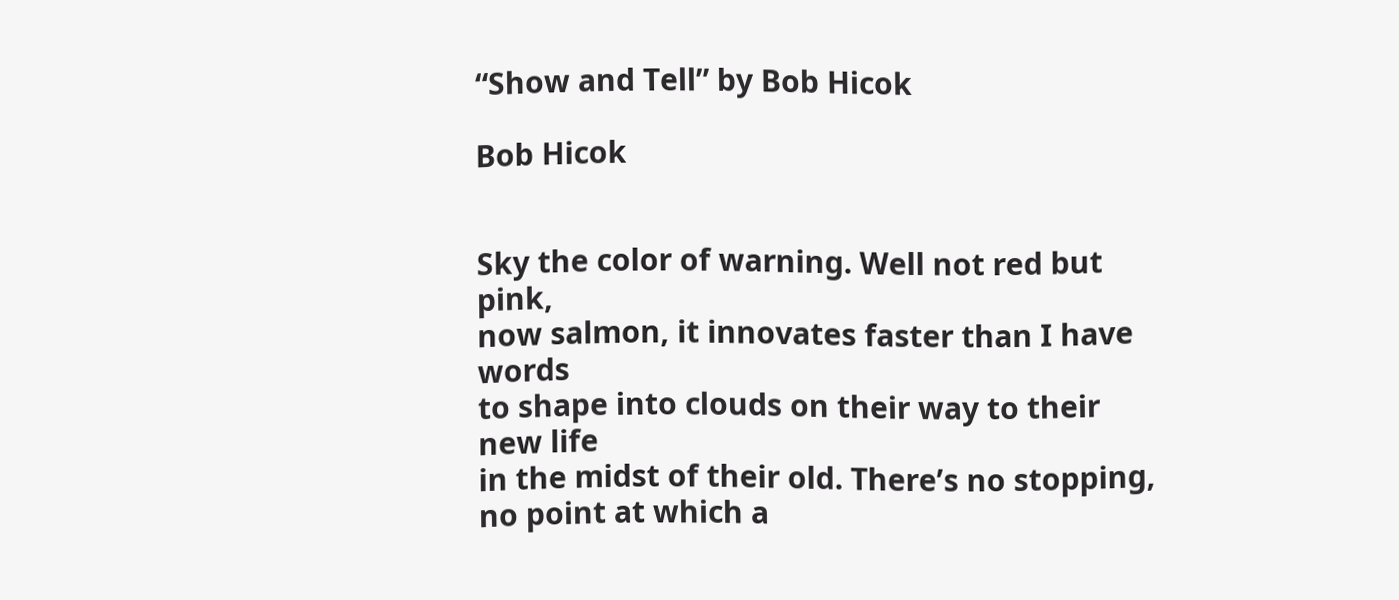“Show and Tell” by Bob Hicok

Bob Hicok


Sky the color of warning. Well not red but pink,
now salmon, it innovates faster than I have words
to shape into clouds on their way to their new life
in the midst of their old. There’s no stopping,
no point at which a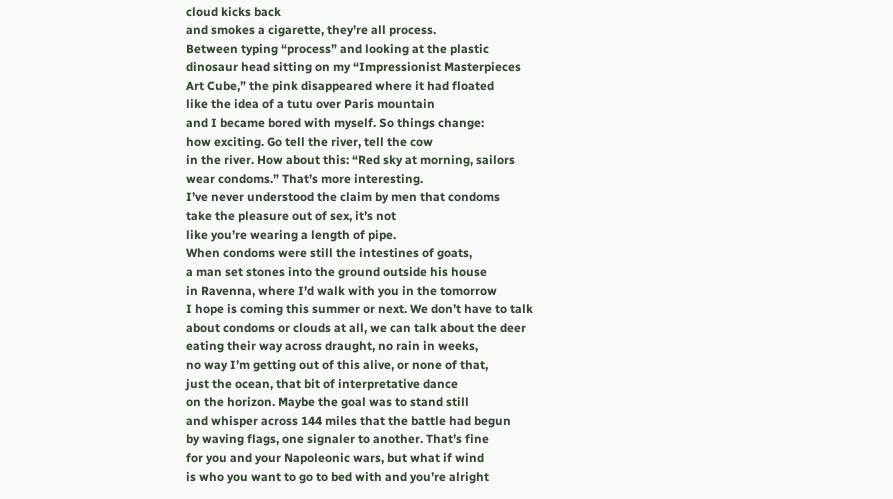cloud kicks back
and smokes a cigarette, they’re all process.
Between typing “process” and looking at the plastic
dinosaur head sitting on my “Impressionist Masterpieces
Art Cube,” the pink disappeared where it had floated
like the idea of a tutu over Paris mountain
and I became bored with myself. So things change:
how exciting. Go tell the river, tell the cow
in the river. How about this: “Red sky at morning, sailors
wear condoms.” That’s more interesting.
I’ve never understood the claim by men that condoms
take the pleasure out of sex, it’s not
like you’re wearing a length of pipe.
When condoms were still the intestines of goats,
a man set stones into the ground outside his house
in Ravenna, where I’d walk with you in the tomorrow
I hope is coming this summer or next. We don’t have to talk
about condoms or clouds at all, we can talk about the deer
eating their way across draught, no rain in weeks,
no way I’m getting out of this alive, or none of that,
just the ocean, that bit of interpretative dance
on the horizon. Maybe the goal was to stand still
and whisper across 144 miles that the battle had begun
by waving flags, one signaler to another. That’s fine
for you and your Napoleonic wars, but what if wind
is who you want to go to bed with and you’re alright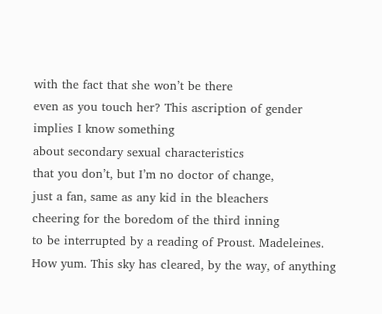with the fact that she won’t be there
even as you touch her? This ascription of gender
implies I know something
about secondary sexual characteristics
that you don’t, but I’m no doctor of change,
just a fan, same as any kid in the bleachers
cheering for the boredom of the third inning
to be interrupted by a reading of Proust. Madeleines.
How yum. This sky has cleared, by the way, of anything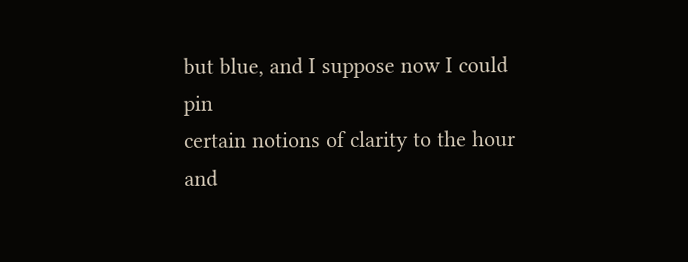but blue, and I suppose now I could pin
certain notions of clarity to the hour and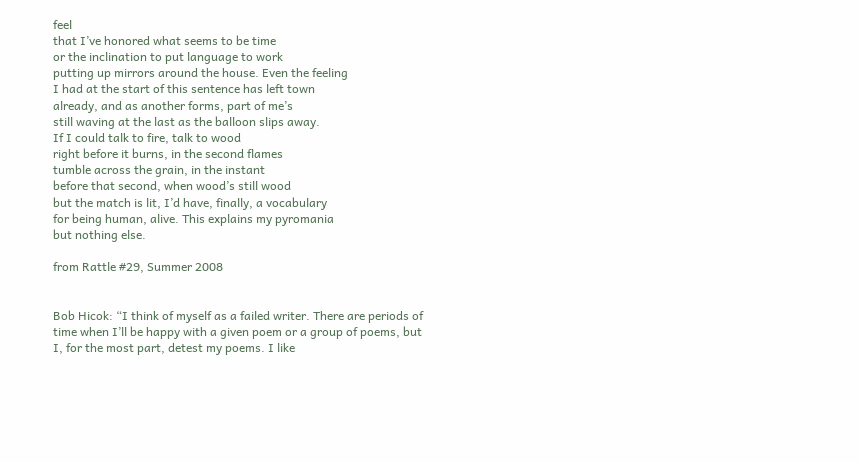feel
that I’ve honored what seems to be time
or the inclination to put language to work
putting up mirrors around the house. Even the feeling
I had at the start of this sentence has left town
already, and as another forms, part of me’s
still waving at the last as the balloon slips away.
If I could talk to fire, talk to wood
right before it burns, in the second flames
tumble across the grain, in the instant
before that second, when wood’s still wood
but the match is lit, I’d have, finally, a vocabulary
for being human, alive. This explains my pyromania
but nothing else.

from Rattle #29, Summer 2008


Bob Hicok: “I think of myself as a failed writer. There are periods of time when I’ll be happy with a given poem or a group of poems, but I, for the most part, detest my poems. I like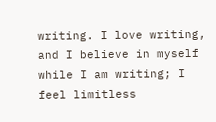writing. I love writing, and I believe in myself while I am writing; I feel limitless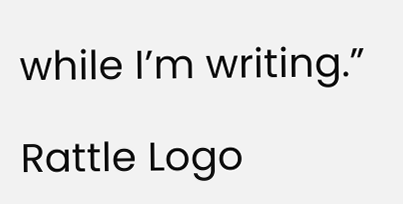while I’m writing.”

Rattle Logo